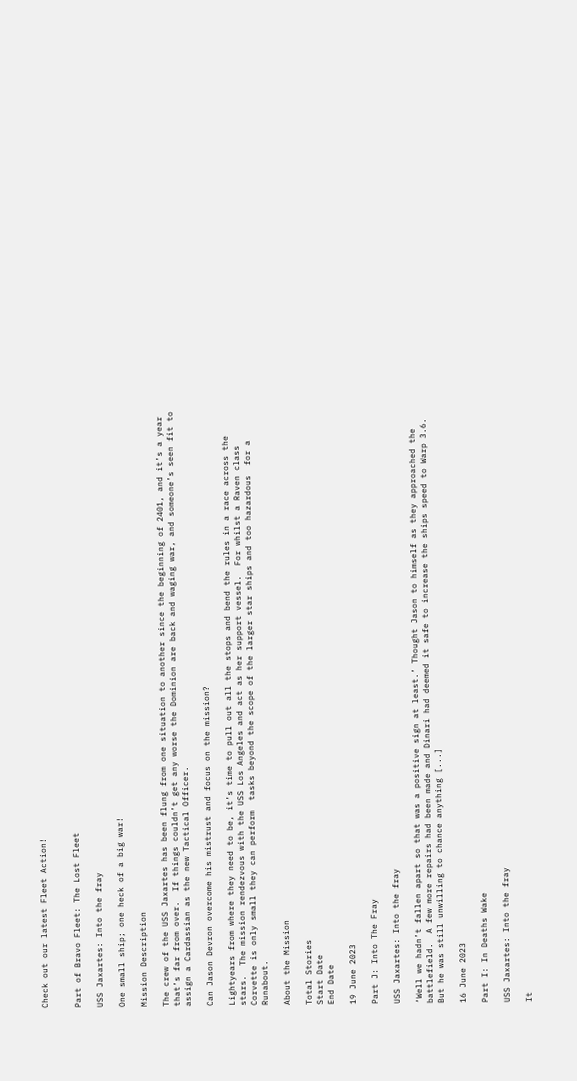Check out our latest Fleet Action!


Part of Bravo Fleet: The Lost Fleet

USS Jaxartes: Into the fray

One small ship; one heck of a big war!

Mission Description

The crew of the USS Jaxartes has been flung from one situation to another since the beginning of 2401, and it’s a year that’s far from over.  If things couldn’t get any worse the Dominion are back and waging war, and someone’s seen fit to assign a Cardassian as the new Tactical Officer.

Can Jason Devron overcome his mistrust and focus on the mission?

Lightyears from where they need to be, it’s time to pull out all the stops and bend the rules in a race across the stars.  The mission rendezvous with the USS Los Angeles and act as her support vessel.  For whilst a Raven class Corvette is only small they can perform  tasks beyond the scope of the larger star ships and too hazardous  for a Runabout.

About the Mission

Total Stories
Start Date
End Date

19 June 2023

Part J: Into The Fray

USS Jaxartes: Into the fray

‘Well we hadn’t fallen apart so that was a positive sign at least.’ Thought Jason to himself as they approached the battlefield.  A few more repairs had been made and Dinari had deemed it safe to increase the ships speed to Warp 3.6. But he was still unwilling to chance anything [...]

16 June 2023

Part I: In Deaths Wake

USS Jaxartes: Into the fray

It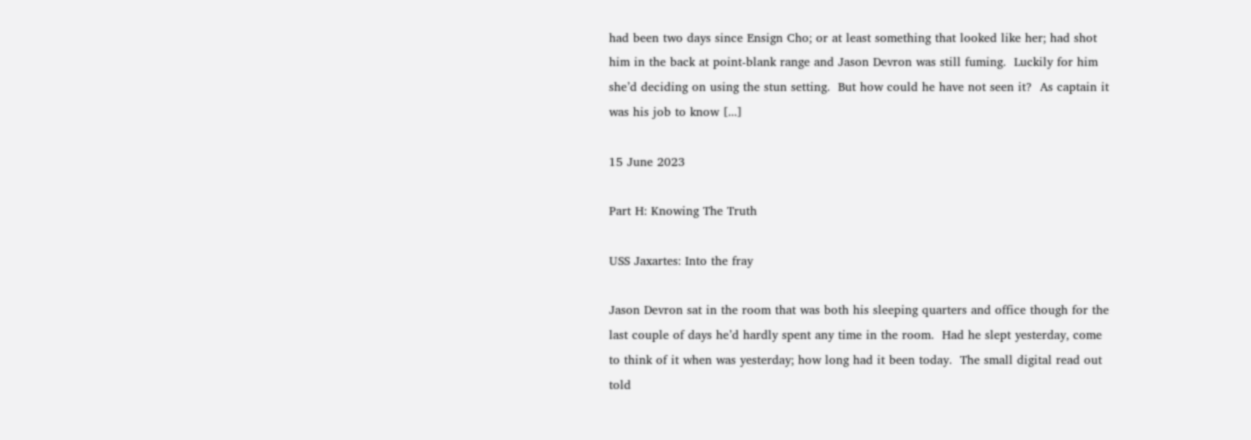had been two days since Ensign Cho; or at least something that looked like her; had shot him in the back at point-blank range and Jason Devron was still fuming.  Luckily for him she’d deciding on using the stun setting.  But how could he have not seen it?  As captain it was his job to know [...]

15 June 2023

Part H: Knowing The Truth

USS Jaxartes: Into the fray

Jason Devron sat in the room that was both his sleeping quarters and office though for the last couple of days he’d hardly spent any time in the room.  Had he slept yesterday, come to think of it when was yesterday; how long had it been today.  The small digital read out told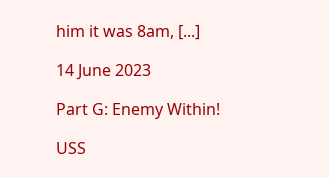him it was 8am, [...]

14 June 2023

Part G: Enemy Within!

USS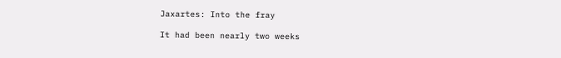Jaxartes: Into the fray

It had been nearly two weeks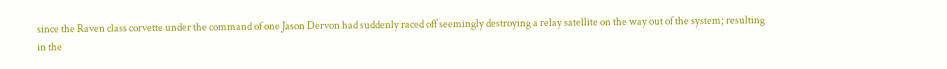since the Raven class corvette under the command of one Jason Dervon had suddenly raced off seemingly destroying a relay satellite on the way out of the system; resulting in the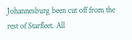Johannesburg been cut off from the rest of Starfleet. All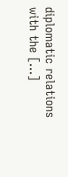diplomatic relations with the [...]